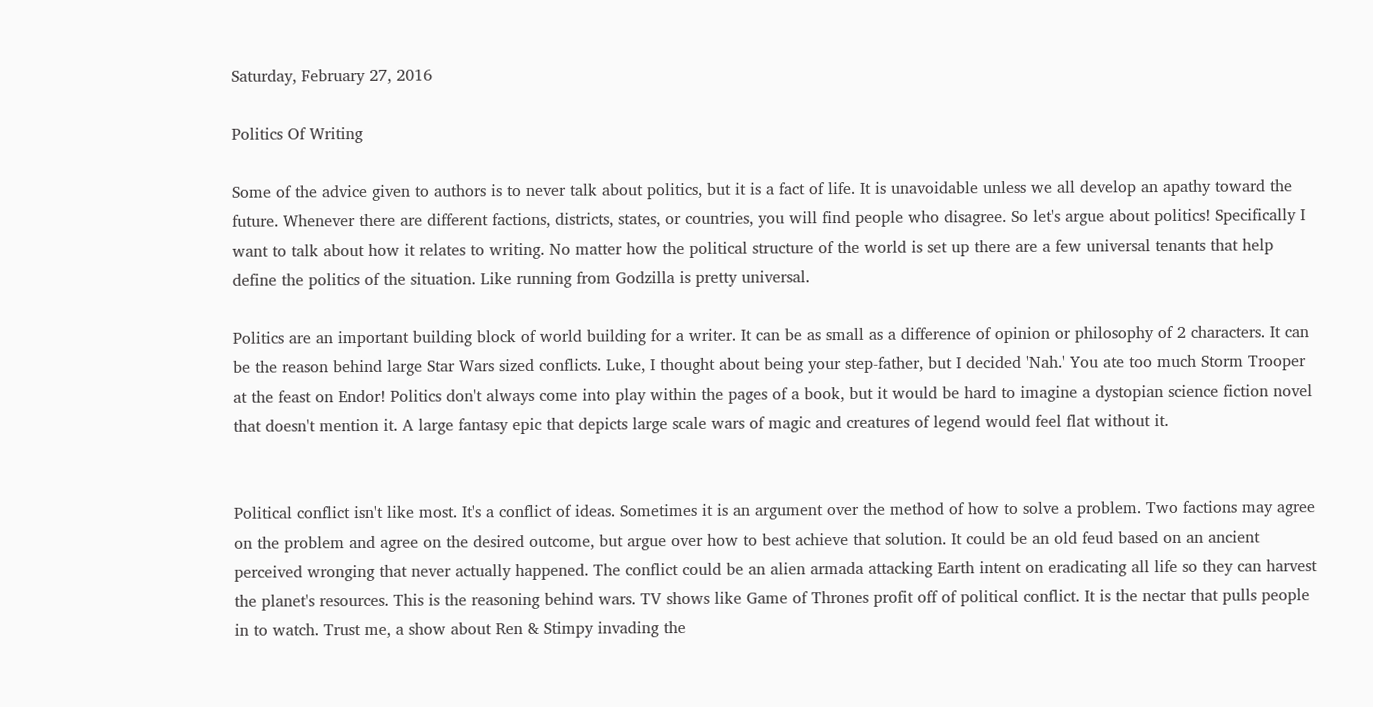Saturday, February 27, 2016

Politics Of Writing

Some of the advice given to authors is to never talk about politics, but it is a fact of life. It is unavoidable unless we all develop an apathy toward the future. Whenever there are different factions, districts, states, or countries, you will find people who disagree. So let's argue about politics! Specifically I want to talk about how it relates to writing. No matter how the political structure of the world is set up there are a few universal tenants that help define the politics of the situation. Like running from Godzilla is pretty universal.

Politics are an important building block of world building for a writer. It can be as small as a difference of opinion or philosophy of 2 characters. It can be the reason behind large Star Wars sized conflicts. Luke, I thought about being your step-father, but I decided 'Nah.' You ate too much Storm Trooper at the feast on Endor! Politics don't always come into play within the pages of a book, but it would be hard to imagine a dystopian science fiction novel that doesn't mention it. A large fantasy epic that depicts large scale wars of magic and creatures of legend would feel flat without it.


Political conflict isn't like most. It's a conflict of ideas. Sometimes it is an argument over the method of how to solve a problem. Two factions may agree on the problem and agree on the desired outcome, but argue over how to best achieve that solution. It could be an old feud based on an ancient perceived wronging that never actually happened. The conflict could be an alien armada attacking Earth intent on eradicating all life so they can harvest the planet's resources. This is the reasoning behind wars. TV shows like Game of Thrones profit off of political conflict. It is the nectar that pulls people in to watch. Trust me, a show about Ren & Stimpy invading the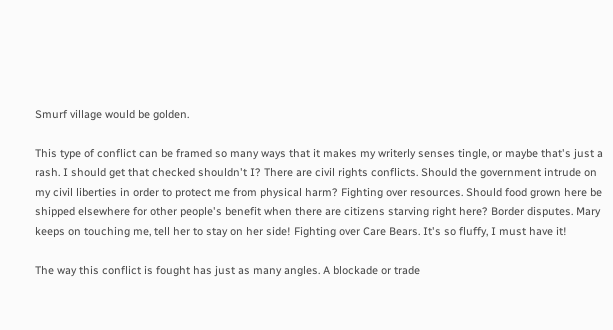Smurf village would be golden.

This type of conflict can be framed so many ways that it makes my writerly senses tingle, or maybe that's just a rash. I should get that checked shouldn't I? There are civil rights conflicts. Should the government intrude on my civil liberties in order to protect me from physical harm? Fighting over resources. Should food grown here be shipped elsewhere for other people's benefit when there are citizens starving right here? Border disputes. Mary keeps on touching me, tell her to stay on her side! Fighting over Care Bears. It's so fluffy, I must have it!

The way this conflict is fought has just as many angles. A blockade or trade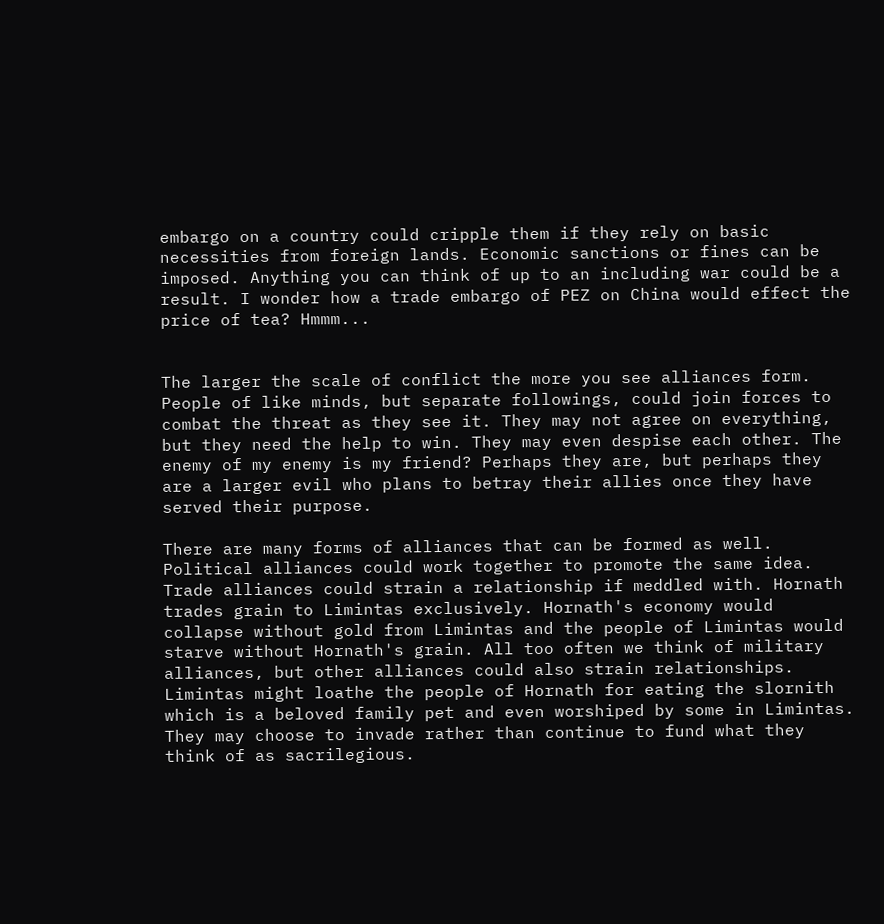embargo on a country could cripple them if they rely on basic necessities from foreign lands. Economic sanctions or fines can be imposed. Anything you can think of up to an including war could be a result. I wonder how a trade embargo of PEZ on China would effect the price of tea? Hmmm...


The larger the scale of conflict the more you see alliances form. People of like minds, but separate followings, could join forces to combat the threat as they see it. They may not agree on everything, but they need the help to win. They may even despise each other. The enemy of my enemy is my friend? Perhaps they are, but perhaps they are a larger evil who plans to betray their allies once they have served their purpose.

There are many forms of alliances that can be formed as well. Political alliances could work together to promote the same idea. Trade alliances could strain a relationship if meddled with. Hornath trades grain to Limintas exclusively. Hornath's economy would collapse without gold from Limintas and the people of Limintas would starve without Hornath's grain. All too often we think of military alliances, but other alliances could also strain relationships. Limintas might loathe the people of Hornath for eating the slornith which is a beloved family pet and even worshiped by some in Limintas. They may choose to invade rather than continue to fund what they think of as sacrilegious.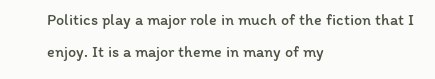Politics play a major role in much of the fiction that I enjoy. It is a major theme in many of my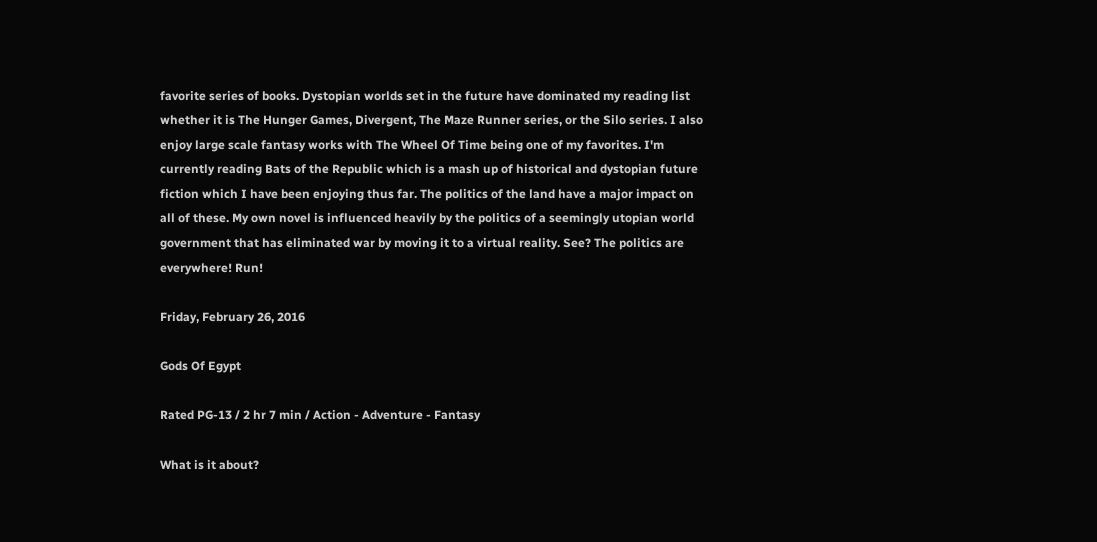favorite series of books. Dystopian worlds set in the future have dominated my reading list whether it is The Hunger Games, Divergent, The Maze Runner series, or the Silo series. I also enjoy large scale fantasy works with The Wheel Of Time being one of my favorites. I'm currently reading Bats of the Republic which is a mash up of historical and dystopian future fiction which I have been enjoying thus far. The politics of the land have a major impact on all of these. My own novel is influenced heavily by the politics of a seemingly utopian world government that has eliminated war by moving it to a virtual reality. See? The politics are everywhere! Run!

Friday, February 26, 2016

Gods Of Egypt

Rated PG-13 / 2 hr 7 min / Action - Adventure - Fantasy

What is it about?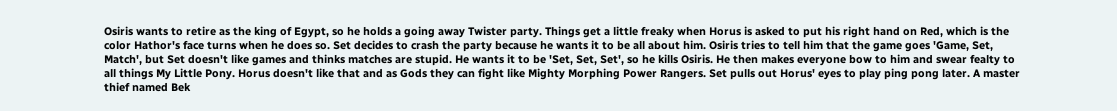Osiris wants to retire as the king of Egypt, so he holds a going away Twister party. Things get a little freaky when Horus is asked to put his right hand on Red, which is the color Hathor's face turns when he does so. Set decides to crash the party because he wants it to be all about him. Osiris tries to tell him that the game goes 'Game, Set, Match', but Set doesn't like games and thinks matches are stupid. He wants it to be 'Set, Set, Set', so he kills Osiris. He then makes everyone bow to him and swear fealty to all things My Little Pony. Horus doesn't like that and as Gods they can fight like Mighty Morphing Power Rangers. Set pulls out Horus' eyes to play ping pong later. A master thief named Bek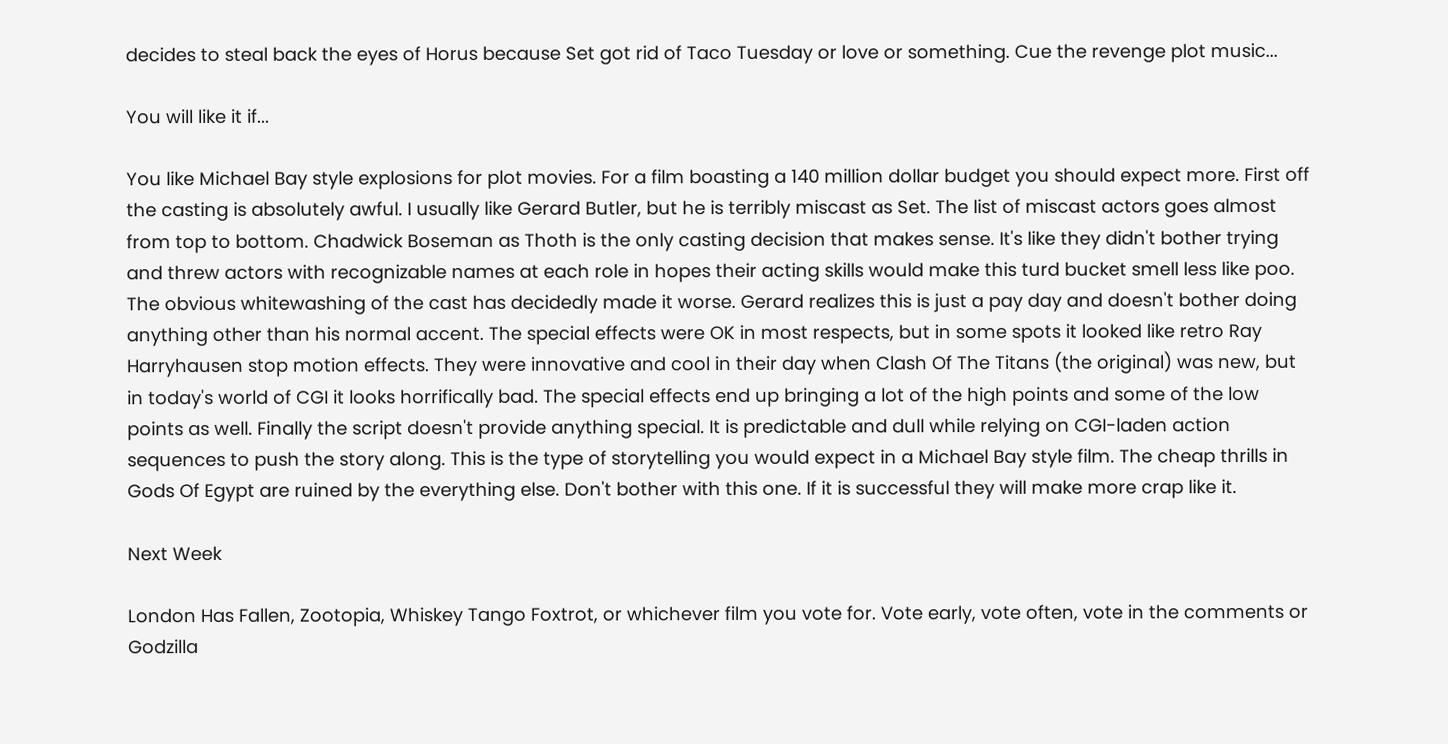decides to steal back the eyes of Horus because Set got rid of Taco Tuesday or love or something. Cue the revenge plot music...

You will like it if...

You like Michael Bay style explosions for plot movies. For a film boasting a 140 million dollar budget you should expect more. First off the casting is absolutely awful. I usually like Gerard Butler, but he is terribly miscast as Set. The list of miscast actors goes almost from top to bottom. Chadwick Boseman as Thoth is the only casting decision that makes sense. It's like they didn't bother trying and threw actors with recognizable names at each role in hopes their acting skills would make this turd bucket smell less like poo. The obvious whitewashing of the cast has decidedly made it worse. Gerard realizes this is just a pay day and doesn't bother doing anything other than his normal accent. The special effects were OK in most respects, but in some spots it looked like retro Ray Harryhausen stop motion effects. They were innovative and cool in their day when Clash Of The Titans (the original) was new, but in today's world of CGI it looks horrifically bad. The special effects end up bringing a lot of the high points and some of the low points as well. Finally the script doesn't provide anything special. It is predictable and dull while relying on CGI-laden action sequences to push the story along. This is the type of storytelling you would expect in a Michael Bay style film. The cheap thrills in Gods Of Egypt are ruined by the everything else. Don't bother with this one. If it is successful they will make more crap like it.

Next Week

London Has Fallen, Zootopia, Whiskey Tango Foxtrot, or whichever film you vote for. Vote early, vote often, vote in the comments or Godzilla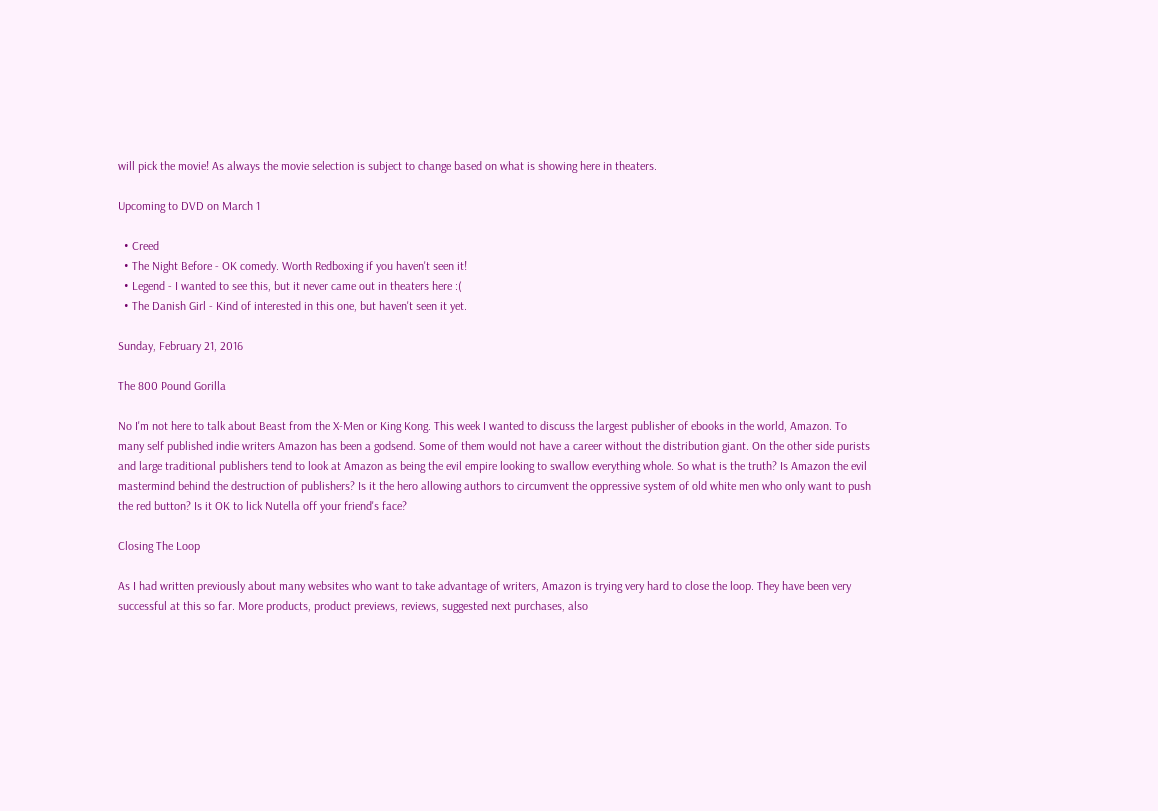will pick the movie! As always the movie selection is subject to change based on what is showing here in theaters.

Upcoming to DVD on March 1

  • Creed
  • The Night Before - OK comedy. Worth Redboxing if you haven't seen it!
  • Legend - I wanted to see this, but it never came out in theaters here :(
  • The Danish Girl - Kind of interested in this one, but haven't seen it yet.

Sunday, February 21, 2016

The 800 Pound Gorilla

No I'm not here to talk about Beast from the X-Men or King Kong. This week I wanted to discuss the largest publisher of ebooks in the world, Amazon. To many self published indie writers Amazon has been a godsend. Some of them would not have a career without the distribution giant. On the other side purists and large traditional publishers tend to look at Amazon as being the evil empire looking to swallow everything whole. So what is the truth? Is Amazon the evil mastermind behind the destruction of publishers? Is it the hero allowing authors to circumvent the oppressive system of old white men who only want to push the red button? Is it OK to lick Nutella off your friend's face?

Closing The Loop

As I had written previously about many websites who want to take advantage of writers, Amazon is trying very hard to close the loop. They have been very successful at this so far. More products, product previews, reviews, suggested next purchases, also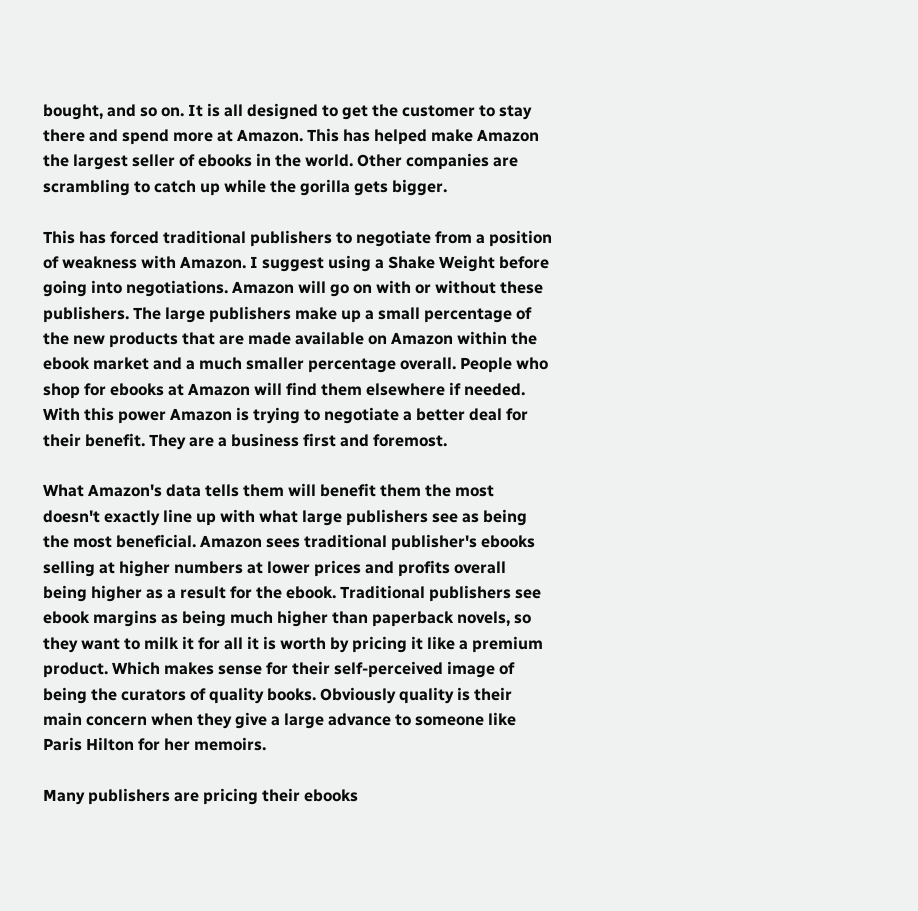bought, and so on. It is all designed to get the customer to stay there and spend more at Amazon. This has helped make Amazon the largest seller of ebooks in the world. Other companies are scrambling to catch up while the gorilla gets bigger.

This has forced traditional publishers to negotiate from a position of weakness with Amazon. I suggest using a Shake Weight before going into negotiations. Amazon will go on with or without these publishers. The large publishers make up a small percentage of the new products that are made available on Amazon within the ebook market and a much smaller percentage overall. People who shop for ebooks at Amazon will find them elsewhere if needed. With this power Amazon is trying to negotiate a better deal for their benefit. They are a business first and foremost.

What Amazon's data tells them will benefit them the most doesn't exactly line up with what large publishers see as being the most beneficial. Amazon sees traditional publisher's ebooks selling at higher numbers at lower prices and profits overall being higher as a result for the ebook. Traditional publishers see ebook margins as being much higher than paperback novels, so they want to milk it for all it is worth by pricing it like a premium product. Which makes sense for their self-perceived image of being the curators of quality books. Obviously quality is their main concern when they give a large advance to someone like Paris Hilton for her memoirs.

Many publishers are pricing their ebooks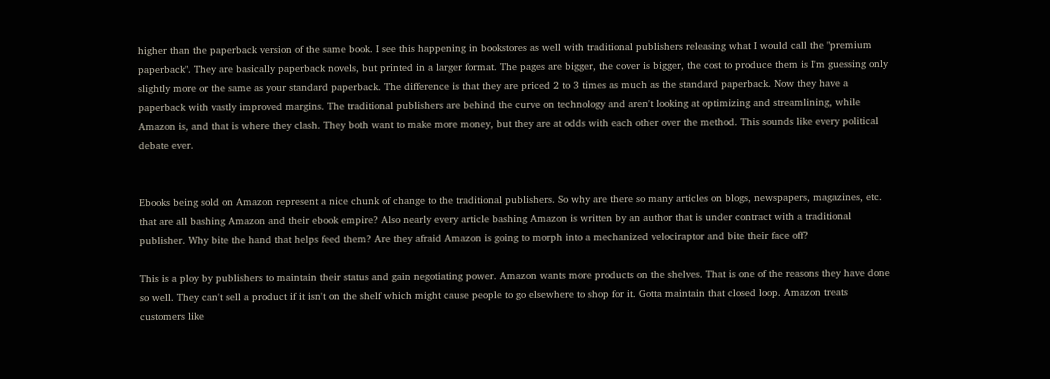higher than the paperback version of the same book. I see this happening in bookstores as well with traditional publishers releasing what I would call the "premium paperback". They are basically paperback novels, but printed in a larger format. The pages are bigger, the cover is bigger, the cost to produce them is I'm guessing only slightly more or the same as your standard paperback. The difference is that they are priced 2 to 3 times as much as the standard paperback. Now they have a paperback with vastly improved margins. The traditional publishers are behind the curve on technology and aren't looking at optimizing and streamlining, while Amazon is, and that is where they clash. They both want to make more money, but they are at odds with each other over the method. This sounds like every political debate ever.


Ebooks being sold on Amazon represent a nice chunk of change to the traditional publishers. So why are there so many articles on blogs, newspapers, magazines, etc. that are all bashing Amazon and their ebook empire? Also nearly every article bashing Amazon is written by an author that is under contract with a traditional publisher. Why bite the hand that helps feed them? Are they afraid Amazon is going to morph into a mechanized velociraptor and bite their face off?

This is a ploy by publishers to maintain their status and gain negotiating power. Amazon wants more products on the shelves. That is one of the reasons they have done so well. They can't sell a product if it isn't on the shelf which might cause people to go elsewhere to shop for it. Gotta maintain that closed loop. Amazon treats customers like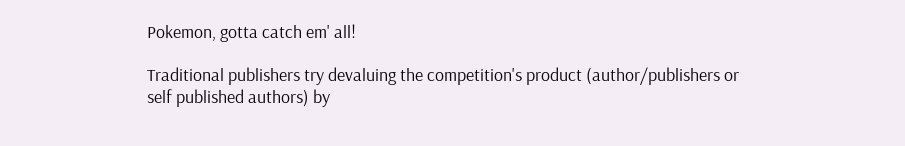Pokemon, gotta catch em' all!

Traditional publishers try devaluing the competition's product (author/publishers or self published authors) by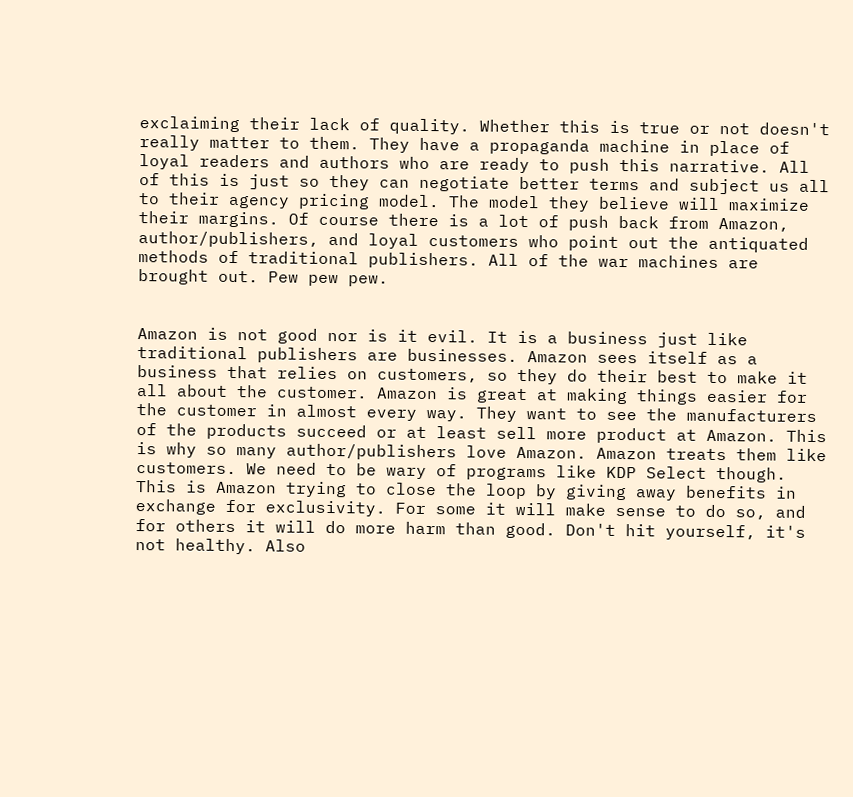exclaiming their lack of quality. Whether this is true or not doesn't really matter to them. They have a propaganda machine in place of loyal readers and authors who are ready to push this narrative. All of this is just so they can negotiate better terms and subject us all to their agency pricing model. The model they believe will maximize their margins. Of course there is a lot of push back from Amazon, author/publishers, and loyal customers who point out the antiquated methods of traditional publishers. All of the war machines are brought out. Pew pew pew.


Amazon is not good nor is it evil. It is a business just like traditional publishers are businesses. Amazon sees itself as a business that relies on customers, so they do their best to make it all about the customer. Amazon is great at making things easier for the customer in almost every way. They want to see the manufacturers of the products succeed or at least sell more product at Amazon. This is why so many author/publishers love Amazon. Amazon treats them like customers. We need to be wary of programs like KDP Select though. This is Amazon trying to close the loop by giving away benefits in exchange for exclusivity. For some it will make sense to do so, and for others it will do more harm than good. Don't hit yourself, it's not healthy. Also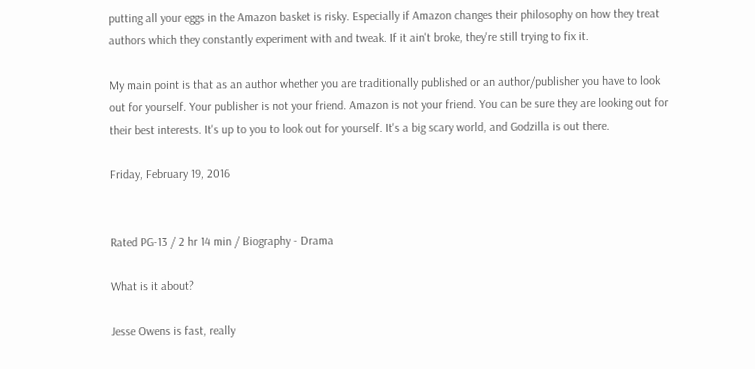putting all your eggs in the Amazon basket is risky. Especially if Amazon changes their philosophy on how they treat authors which they constantly experiment with and tweak. If it ain't broke, they're still trying to fix it.

My main point is that as an author whether you are traditionally published or an author/publisher you have to look out for yourself. Your publisher is not your friend. Amazon is not your friend. You can be sure they are looking out for their best interests. It's up to you to look out for yourself. It's a big scary world, and Godzilla is out there.

Friday, February 19, 2016


Rated PG-13 / 2 hr 14 min / Biography - Drama

What is it about?

Jesse Owens is fast, really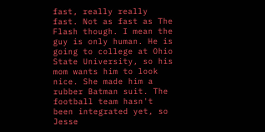fast, really really fast. Not as fast as The Flash though. I mean the guy is only human. He is going to college at Ohio State University, so his mom wants him to look nice. She made him a rubber Batman suit. The football team hasn't been integrated yet, so Jesse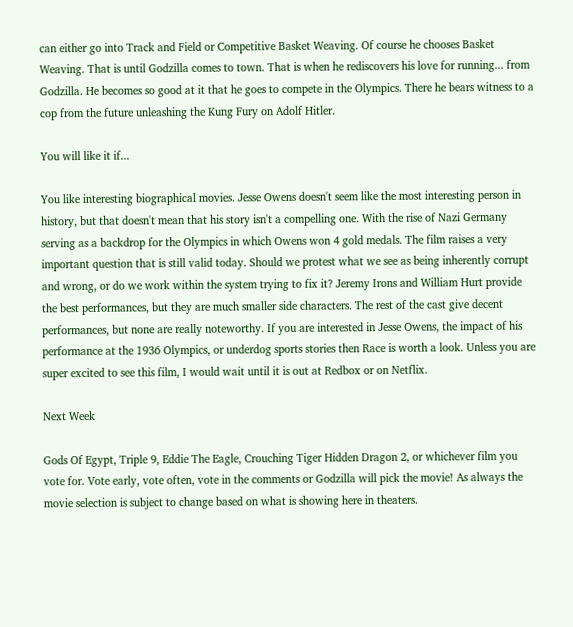can either go into Track and Field or Competitive Basket Weaving. Of course he chooses Basket Weaving. That is until Godzilla comes to town. That is when he rediscovers his love for running... from Godzilla. He becomes so good at it that he goes to compete in the Olympics. There he bears witness to a cop from the future unleashing the Kung Fury on Adolf Hitler.

You will like it if...

You like interesting biographical movies. Jesse Owens doesn't seem like the most interesting person in history, but that doesn't mean that his story isn't a compelling one. With the rise of Nazi Germany serving as a backdrop for the Olympics in which Owens won 4 gold medals. The film raises a very important question that is still valid today. Should we protest what we see as being inherently corrupt and wrong, or do we work within the system trying to fix it? Jeremy Irons and William Hurt provide the best performances, but they are much smaller side characters. The rest of the cast give decent performances, but none are really noteworthy. If you are interested in Jesse Owens, the impact of his performance at the 1936 Olympics, or underdog sports stories then Race is worth a look. Unless you are super excited to see this film, I would wait until it is out at Redbox or on Netflix.

Next Week

Gods Of Egypt, Triple 9, Eddie The Eagle, Crouching Tiger Hidden Dragon 2, or whichever film you vote for. Vote early, vote often, vote in the comments or Godzilla will pick the movie! As always the movie selection is subject to change based on what is showing here in theaters.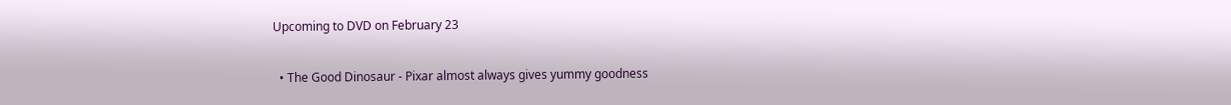Upcoming to DVD on February 23

  • The Good Dinosaur - Pixar almost always gives yummy goodness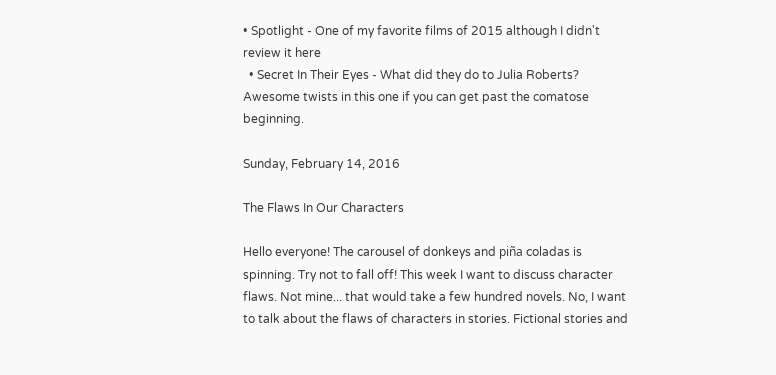• Spotlight - One of my favorite films of 2015 although I didn't review it here
  • Secret In Their Eyes - What did they do to Julia Roberts? Awesome twists in this one if you can get past the comatose beginning.

Sunday, February 14, 2016

The Flaws In Our Characters

Hello everyone! The carousel of donkeys and piña coladas is spinning. Try not to fall off! This week I want to discuss character flaws. Not mine... that would take a few hundred novels. No, I want to talk about the flaws of characters in stories. Fictional stories and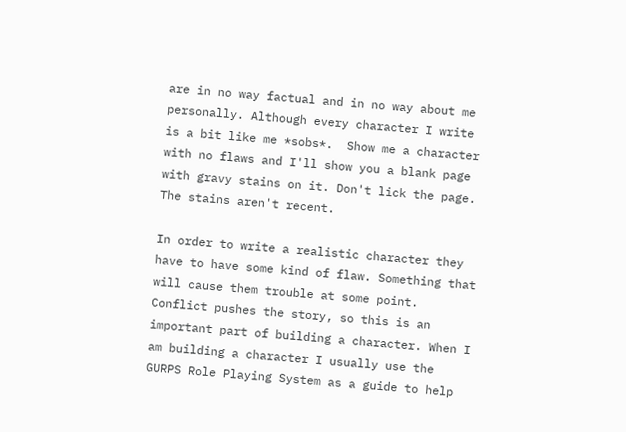are in no way factual and in no way about me personally. Although every character I write is a bit like me *sobs*.  Show me a character with no flaws and I'll show you a blank page with gravy stains on it. Don't lick the page. The stains aren't recent.

In order to write a realistic character they have to have some kind of flaw. Something that will cause them trouble at some point. Conflict pushes the story, so this is an important part of building a character. When I am building a character I usually use the GURPS Role Playing System as a guide to help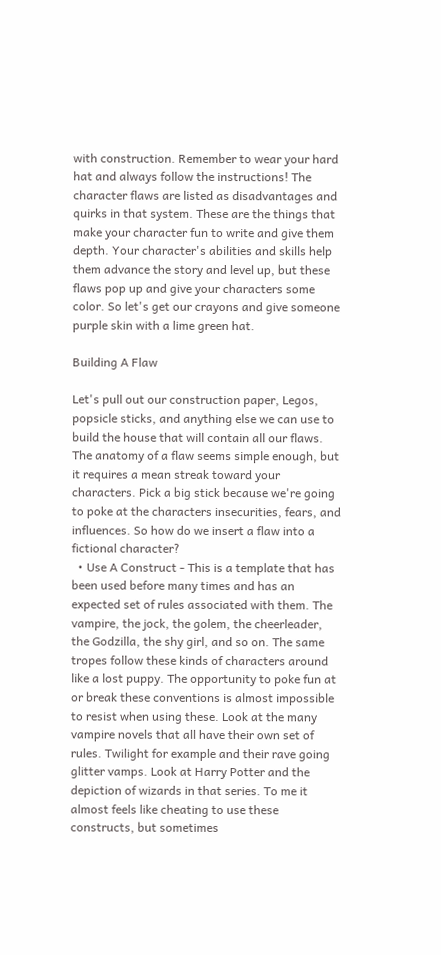with construction. Remember to wear your hard hat and always follow the instructions! The character flaws are listed as disadvantages and quirks in that system. These are the things that make your character fun to write and give them depth. Your character's abilities and skills help them advance the story and level up, but these flaws pop up and give your characters some color. So let's get our crayons and give someone purple skin with a lime green hat.

Building A Flaw

Let's pull out our construction paper, Legos, popsicle sticks, and anything else we can use to build the house that will contain all our flaws. The anatomy of a flaw seems simple enough, but it requires a mean streak toward your characters. Pick a big stick because we're going to poke at the characters insecurities, fears, and influences. So how do we insert a flaw into a fictional character?
  • Use A Construct - This is a template that has been used before many times and has an expected set of rules associated with them. The vampire, the jock, the golem, the cheerleader, the Godzilla, the shy girl, and so on. The same tropes follow these kinds of characters around like a lost puppy. The opportunity to poke fun at or break these conventions is almost impossible to resist when using these. Look at the many vampire novels that all have their own set of rules. Twilight for example and their rave going glitter vamps. Look at Harry Potter and the depiction of wizards in that series. To me it almost feels like cheating to use these constructs, but sometimes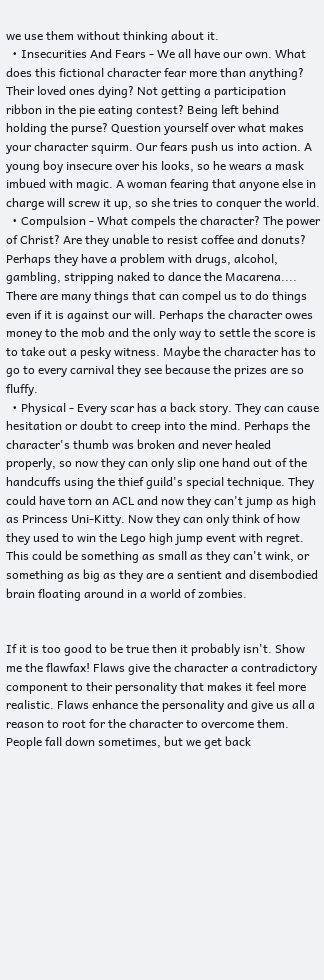we use them without thinking about it.
  • Insecurities And Fears - We all have our own. What does this fictional character fear more than anything? Their loved ones dying? Not getting a participation ribbon in the pie eating contest? Being left behind holding the purse? Question yourself over what makes your character squirm. Our fears push us into action. A young boy insecure over his looks, so he wears a mask imbued with magic. A woman fearing that anyone else in charge will screw it up, so she tries to conquer the world.
  • Compulsion - What compels the character? The power of Christ? Are they unable to resist coffee and donuts? Perhaps they have a problem with drugs, alcohol, gambling, stripping naked to dance the Macarena.... There are many things that can compel us to do things even if it is against our will. Perhaps the character owes money to the mob and the only way to settle the score is to take out a pesky witness. Maybe the character has to go to every carnival they see because the prizes are so fluffy.
  • Physical - Every scar has a back story. They can cause hesitation or doubt to creep into the mind. Perhaps the character's thumb was broken and never healed properly, so now they can only slip one hand out of the handcuffs using the thief guild's special technique. They could have torn an ACL and now they can't jump as high as Princess Uni-Kitty. Now they can only think of how they used to win the Lego high jump event with regret. This could be something as small as they can't wink, or something as big as they are a sentient and disembodied brain floating around in a world of zombies.


If it is too good to be true then it probably isn't. Show me the flawfax! Flaws give the character a contradictory component to their personality that makes it feel more realistic. Flaws enhance the personality and give us all a reason to root for the character to overcome them. People fall down sometimes, but we get back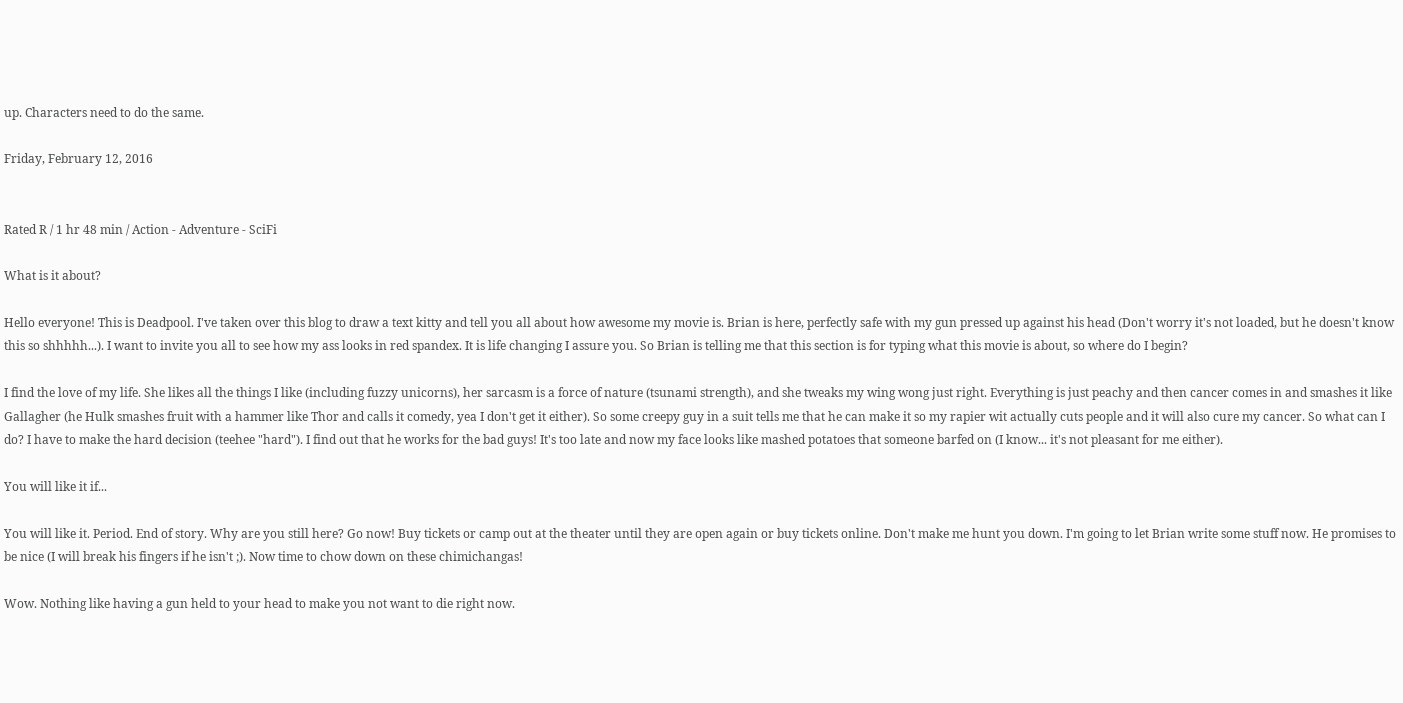up. Characters need to do the same.

Friday, February 12, 2016


Rated R / 1 hr 48 min / Action - Adventure - SciFi

What is it about?

Hello everyone! This is Deadpool. I've taken over this blog to draw a text kitty and tell you all about how awesome my movie is. Brian is here, perfectly safe with my gun pressed up against his head (Don't worry it's not loaded, but he doesn't know this so shhhhh...). I want to invite you all to see how my ass looks in red spandex. It is life changing I assure you. So Brian is telling me that this section is for typing what this movie is about, so where do I begin?

I find the love of my life. She likes all the things I like (including fuzzy unicorns), her sarcasm is a force of nature (tsunami strength), and she tweaks my wing wong just right. Everything is just peachy and then cancer comes in and smashes it like Gallagher (he Hulk smashes fruit with a hammer like Thor and calls it comedy, yea I don't get it either). So some creepy guy in a suit tells me that he can make it so my rapier wit actually cuts people and it will also cure my cancer. So what can I do? I have to make the hard decision (teehee "hard"). I find out that he works for the bad guys! It's too late and now my face looks like mashed potatoes that someone barfed on (I know... it's not pleasant for me either).

You will like it if...

You will like it. Period. End of story. Why are you still here? Go now! Buy tickets or camp out at the theater until they are open again or buy tickets online. Don't make me hunt you down. I'm going to let Brian write some stuff now. He promises to be nice (I will break his fingers if he isn't ;). Now time to chow down on these chimichangas!

Wow. Nothing like having a gun held to your head to make you not want to die right now.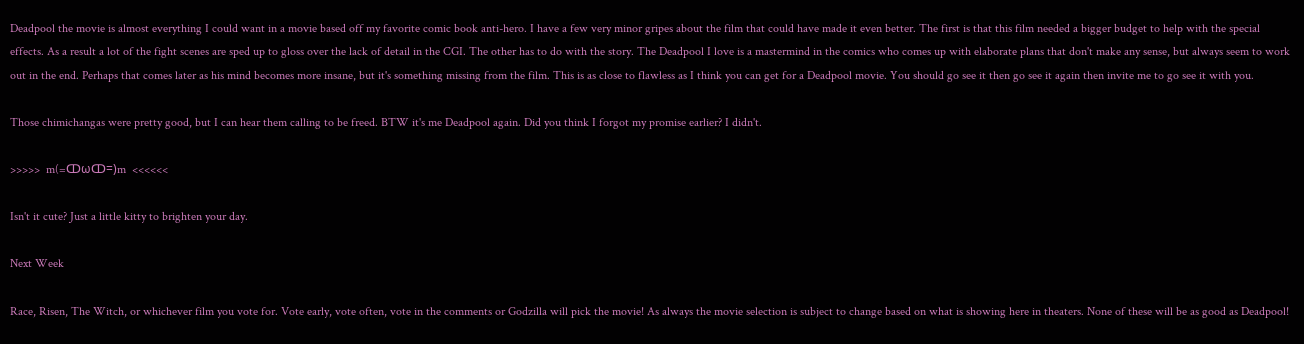Deadpool the movie is almost everything I could want in a movie based off my favorite comic book anti-hero. I have a few very minor gripes about the film that could have made it even better. The first is that this film needed a bigger budget to help with the special effects. As a result a lot of the fight scenes are sped up to gloss over the lack of detail in the CGI. The other has to do with the story. The Deadpool I love is a mastermind in the comics who comes up with elaborate plans that don't make any sense, but always seem to work out in the end. Perhaps that comes later as his mind becomes more insane, but it's something missing from the film. This is as close to flawless as I think you can get for a Deadpool movie. You should go see it then go see it again then invite me to go see it with you.

Those chimichangas were pretty good, but I can hear them calling to be freed. BTW it's me Deadpool again. Did you think I forgot my promise earlier? I didn't.

>>>>>  m(=ↀωↀ=)m  <<<<<<

Isn't it cute? Just a little kitty to brighten your day.

Next Week

Race, Risen, The Witch, or whichever film you vote for. Vote early, vote often, vote in the comments or Godzilla will pick the movie! As always the movie selection is subject to change based on what is showing here in theaters. None of these will be as good as Deadpool!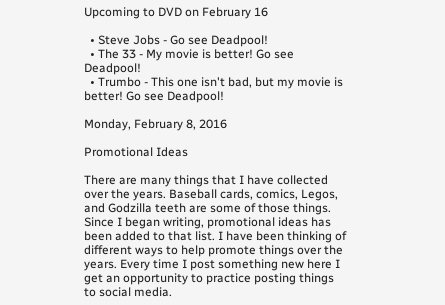Upcoming to DVD on February 16

  • Steve Jobs - Go see Deadpool!
  • The 33 - My movie is better! Go see Deadpool!
  • Trumbo - This one isn't bad, but my movie is better! Go see Deadpool!

Monday, February 8, 2016

Promotional Ideas

There are many things that I have collected over the years. Baseball cards, comics, Legos, and Godzilla teeth are some of those things. Since I began writing, promotional ideas has been added to that list. I have been thinking of different ways to help promote things over the years. Every time I post something new here I get an opportunity to practice posting things to social media.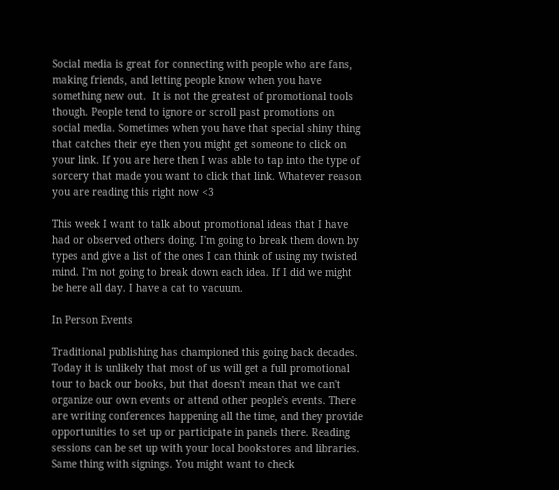Social media is great for connecting with people who are fans, making friends, and letting people know when you have something new out.  It is not the greatest of promotional tools though. People tend to ignore or scroll past promotions on social media. Sometimes when you have that special shiny thing that catches their eye then you might get someone to click on your link. If you are here then I was able to tap into the type of sorcery that made you want to click that link. Whatever reason you are reading this right now <3

This week I want to talk about promotional ideas that I have had or observed others doing. I'm going to break them down by types and give a list of the ones I can think of using my twisted mind. I'm not going to break down each idea. If I did we might be here all day. I have a cat to vacuum.

In Person Events

Traditional publishing has championed this going back decades. Today it is unlikely that most of us will get a full promotional tour to back our books, but that doesn't mean that we can't organize our own events or attend other people's events. There are writing conferences happening all the time, and they provide opportunities to set up or participate in panels there. Reading sessions can be set up with your local bookstores and libraries. Same thing with signings. You might want to check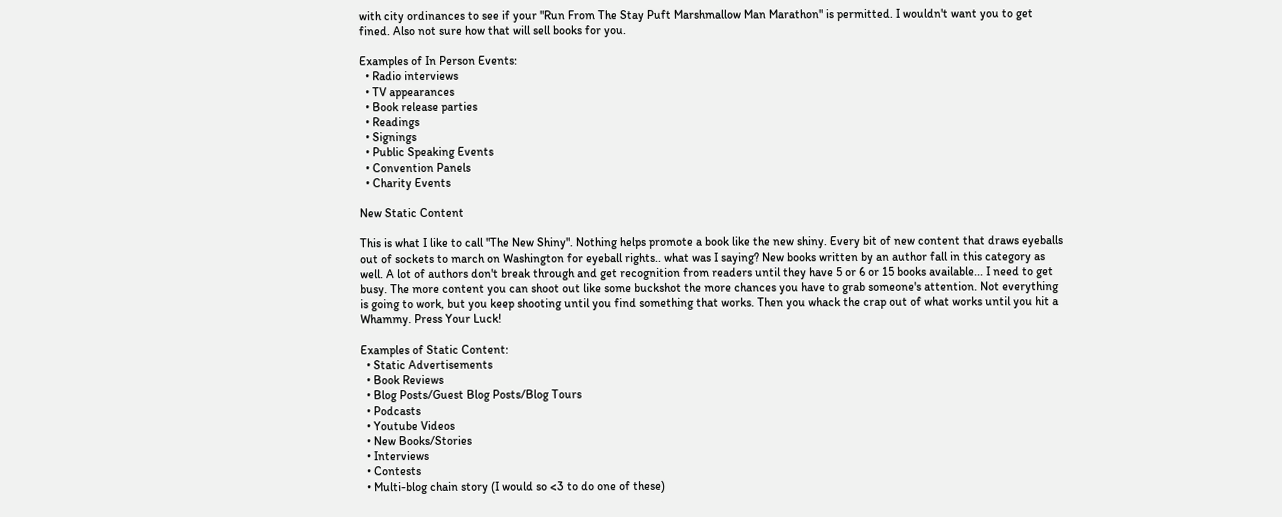with city ordinances to see if your "Run From The Stay Puft Marshmallow Man Marathon" is permitted. I wouldn't want you to get fined. Also not sure how that will sell books for you.

Examples of In Person Events:
  • Radio interviews
  • TV appearances
  • Book release parties
  • Readings
  • Signings
  • Public Speaking Events
  • Convention Panels
  • Charity Events

New Static Content

This is what I like to call "The New Shiny". Nothing helps promote a book like the new shiny. Every bit of new content that draws eyeballs out of sockets to march on Washington for eyeball rights.. what was I saying? New books written by an author fall in this category as well. A lot of authors don't break through and get recognition from readers until they have 5 or 6 or 15 books available... I need to get busy. The more content you can shoot out like some buckshot the more chances you have to grab someone's attention. Not everything is going to work, but you keep shooting until you find something that works. Then you whack the crap out of what works until you hit a Whammy. Press Your Luck!

Examples of Static Content:
  • Static Advertisements
  • Book Reviews
  • Blog Posts/Guest Blog Posts/Blog Tours
  • Podcasts
  • Youtube Videos
  • New Books/Stories
  • Interviews
  • Contests
  • Multi-blog chain story (I would so <3 to do one of these)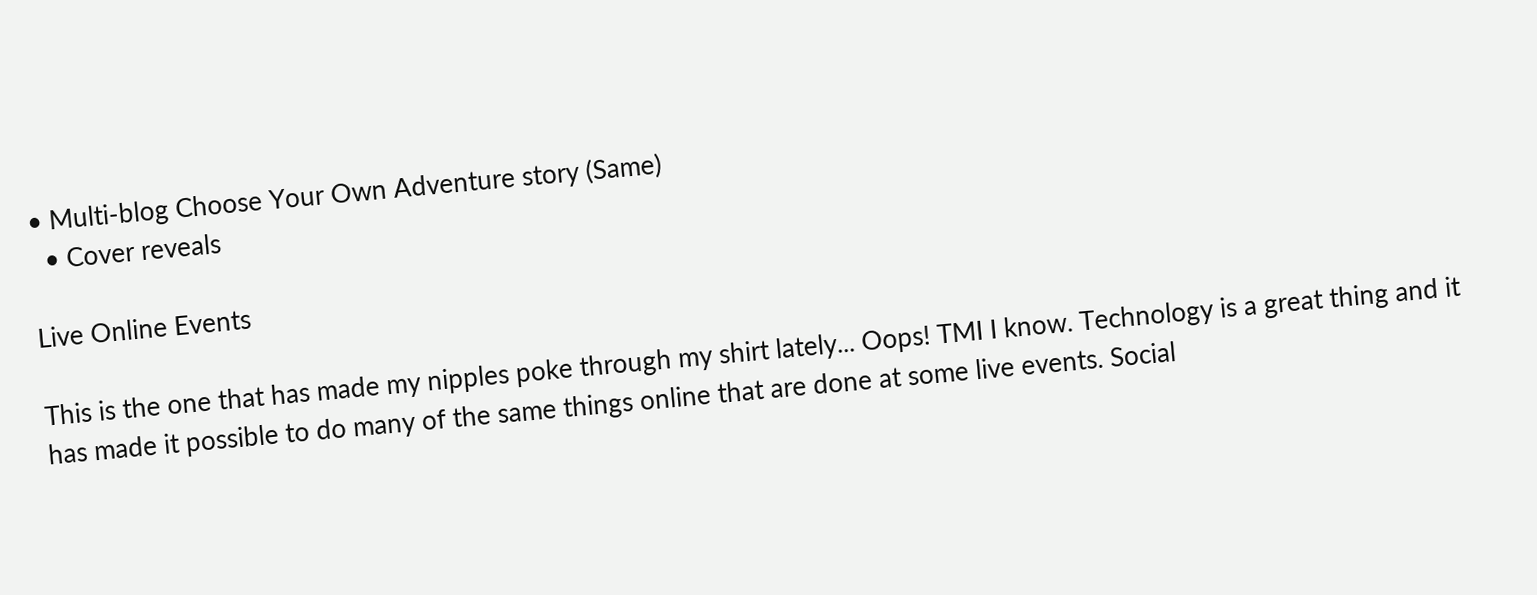• Multi-blog Choose Your Own Adventure story (Same)
  • Cover reveals

Live Online Events

This is the one that has made my nipples poke through my shirt lately... Oops! TMI I know. Technology is a great thing and it has made it possible to do many of the same things online that are done at some live events. Social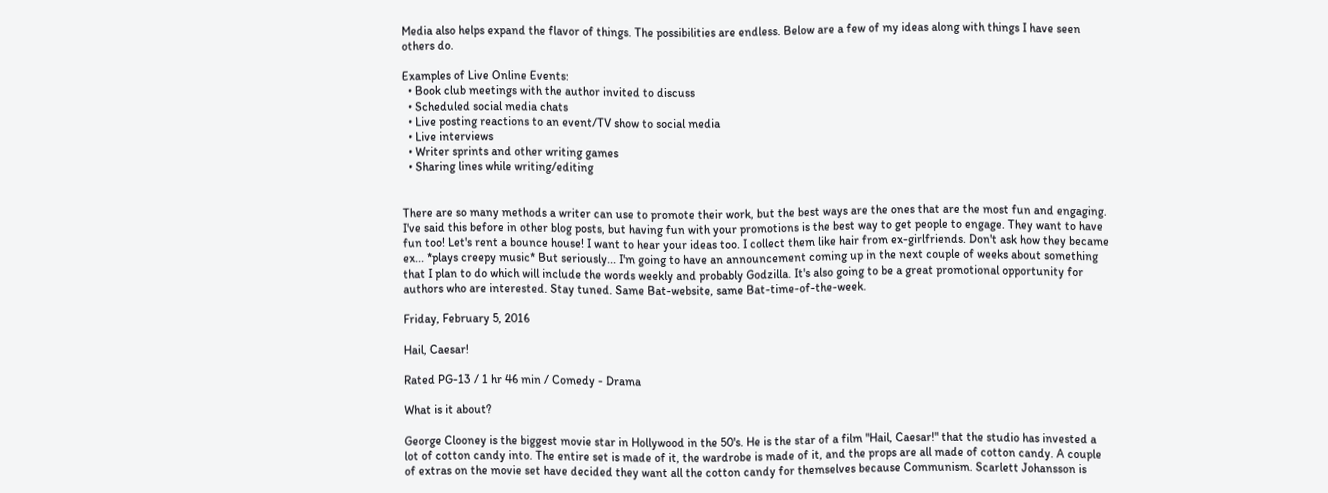Media also helps expand the flavor of things. The possibilities are endless. Below are a few of my ideas along with things I have seen others do.

Examples of Live Online Events:
  • Book club meetings with the author invited to discuss
  • Scheduled social media chats
  • Live posting reactions to an event/TV show to social media
  • Live interviews
  • Writer sprints and other writing games
  • Sharing lines while writing/editing


There are so many methods a writer can use to promote their work, but the best ways are the ones that are the most fun and engaging. I've said this before in other blog posts, but having fun with your promotions is the best way to get people to engage. They want to have fun too! Let's rent a bounce house! I want to hear your ideas too. I collect them like hair from ex-girlfriends. Don't ask how they became ex... *plays creepy music* But seriously... I'm going to have an announcement coming up in the next couple of weeks about something that I plan to do which will include the words weekly and probably Godzilla. It's also going to be a great promotional opportunity for authors who are interested. Stay tuned. Same Bat-website, same Bat-time-of-the-week.

Friday, February 5, 2016

Hail, Caesar!

Rated PG-13 / 1 hr 46 min / Comedy - Drama

What is it about?

George Clooney is the biggest movie star in Hollywood in the 50's. He is the star of a film "Hail, Caesar!" that the studio has invested a lot of cotton candy into. The entire set is made of it, the wardrobe is made of it, and the props are all made of cotton candy. A couple of extras on the movie set have decided they want all the cotton candy for themselves because Communism. Scarlett Johansson is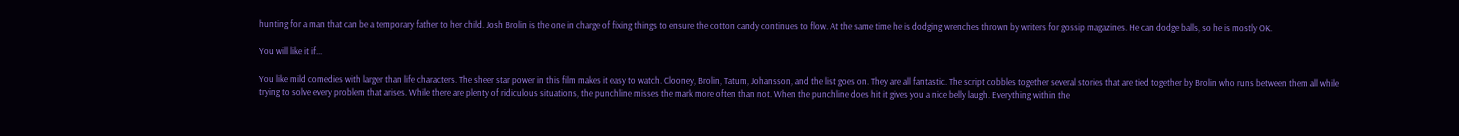hunting for a man that can be a temporary father to her child. Josh Brolin is the one in charge of fixing things to ensure the cotton candy continues to flow. At the same time he is dodging wrenches thrown by writers for gossip magazines. He can dodge balls, so he is mostly OK.

You will like it if...

You like mild comedies with larger than life characters. The sheer star power in this film makes it easy to watch. Clooney, Brolin, Tatum, Johansson, and the list goes on. They are all fantastic. The script cobbles together several stories that are tied together by Brolin who runs between them all while trying to solve every problem that arises. While there are plenty of ridiculous situations, the punchline misses the mark more often than not. When the punchline does hit it gives you a nice belly laugh. Everything within the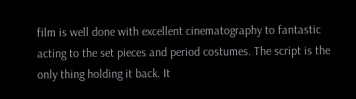film is well done with excellent cinematography to fantastic acting to the set pieces and period costumes. The script is the only thing holding it back. It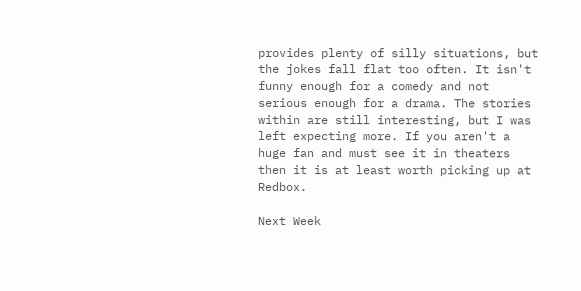provides plenty of silly situations, but the jokes fall flat too often. It isn't funny enough for a comedy and not serious enough for a drama. The stories within are still interesting, but I was left expecting more. If you aren't a huge fan and must see it in theaters then it is at least worth picking up at Redbox.

Next Week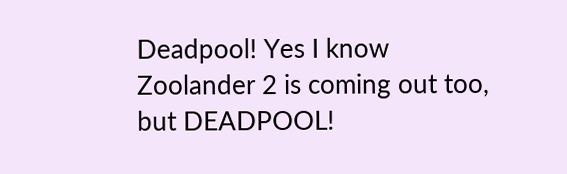Deadpool! Yes I know Zoolander 2 is coming out too, but DEADPOOL!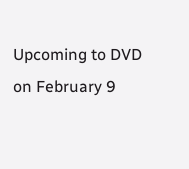Upcoming to DVD on February 9